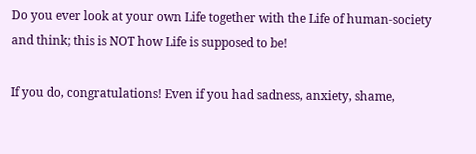Do you ever look at your own Life together with the Life of human-society and think; this is NOT how Life is supposed to be!

If you do, congratulations! Even if you had sadness, anxiety, shame,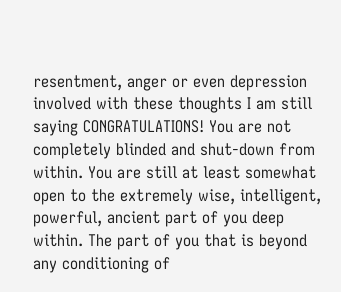resentment, anger or even depression involved with these thoughts I am still saying CONGRATULATIONS! You are not completely blinded and shut-down from within. You are still at least somewhat open to the extremely wise, intelligent, powerful, ancient part of you deep within. The part of you that is beyond any conditioning of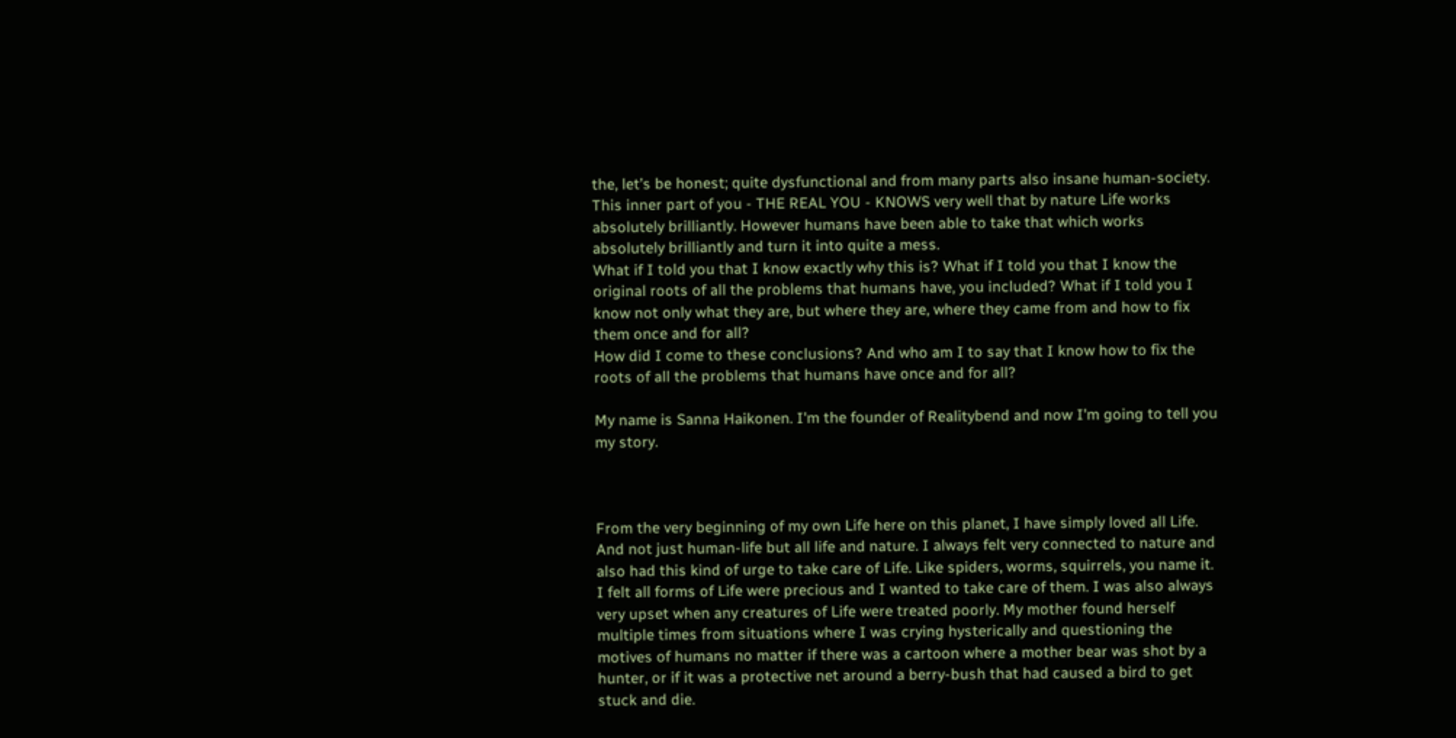the, let’s be honest; quite dysfunctional and from many parts also insane human-society. This inner part of you - THE REAL YOU - KNOWS very well that by nature Life works absolutely brilliantly. However humans have been able to take that which works absolutely brilliantly and turn it into quite a mess.
What if I told you that I know exactly why this is? What if I told you that I know the original roots of all the problems that humans have, you included? What if I told you I know not only what they are, but where they are, where they came from and how to fix them once and for all?
How did I come to these conclusions? And who am I to say that I know how to fix the roots of all the problems that humans have once and for all?

My name is Sanna Haikonen. I'm the founder of Realitybend and now I'm going to tell you my story.



From the very beginning of my own Life here on this planet, I have simply loved all Life. And not just human-life but all life and nature. I always felt very connected to nature and also had this kind of urge to take care of Life. Like spiders, worms, squirrels, you name it. I felt all forms of Life were precious and I wanted to take care of them. I was also always very upset when any creatures of Life were treated poorly. My mother found herself multiple times from situations where I was crying hysterically and questioning the motives of humans no matter if there was a cartoon where a mother bear was shot by a hunter, or if it was a protective net around a berry-bush that had caused a bird to get stuck and die.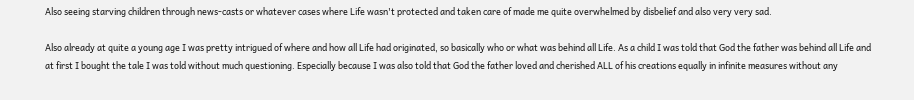Also seeing starving children through news-casts or whatever cases where Life wasn't protected and taken care of made me quite overwhelmed by disbelief and also very very sad.

Also already at quite a young age I was pretty intrigued of where and how all Life had originated, so basically who or what was behind all Life. As a child I was told that God the father was behind all Life and at first I bought the tale I was told without much questioning. Especially because I was also told that God the father loved and cherished ALL of his creations equally in infinite measures without any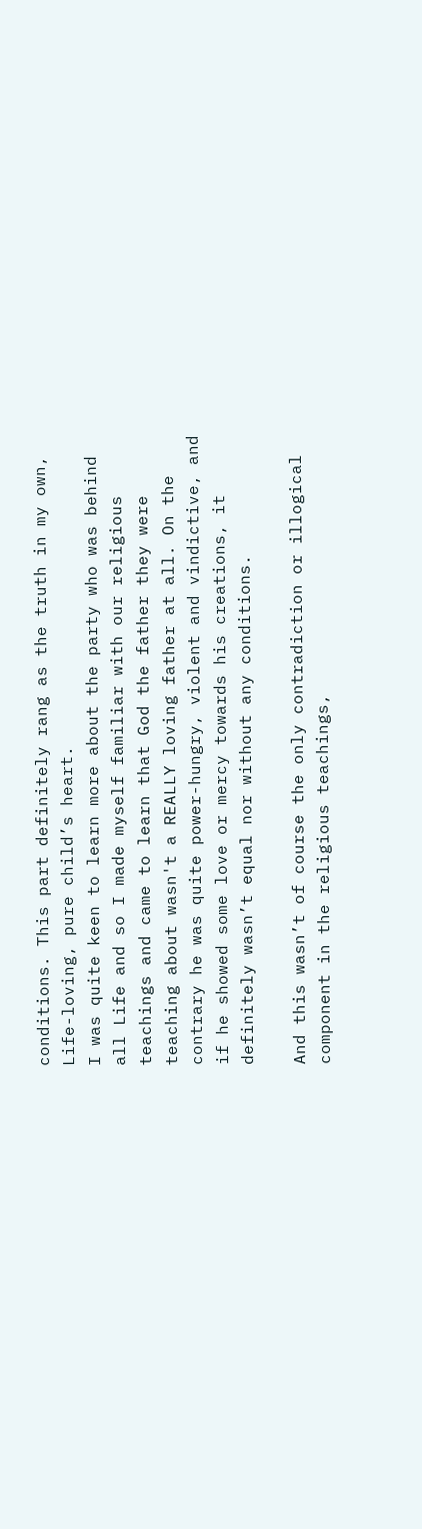conditions. This part definitely rang as the truth in my own, Life-loving, pure child’s heart.
I was quite keen to learn more about the party who was behind all Life and so I made myself familiar with our religious teachings and came to learn that God the father they were teaching about wasn't a REALLY loving father at all. On the contrary he was quite power-hungry, violent and vindictive, and if he showed some love or mercy towards his creations, it definitely wasn’t equal nor without any conditions.

And this wasn’t of course the only contradiction or illogical component in the religious teachings,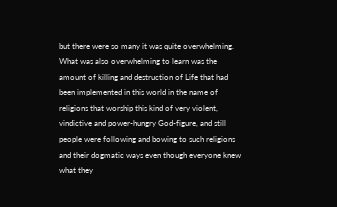but there were so many it was quite overwhelming. What was also overwhelming to learn was the amount of killing and destruction of Life that had been implemented in this world in the name of religions that worship this kind of very violent, vindictive and power-hungry God-figure, and still people were following and bowing to such religions and their dogmatic ways even though everyone knew what they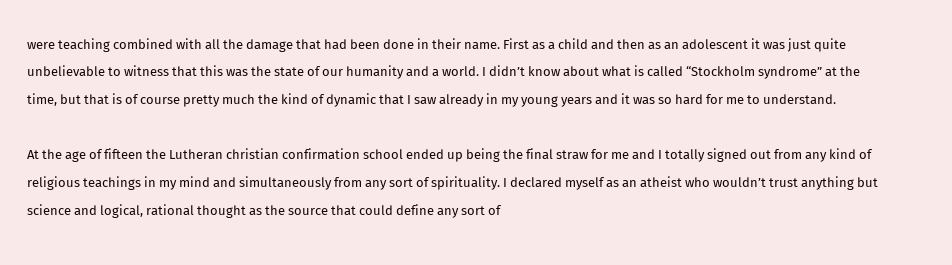were teaching combined with all the damage that had been done in their name. First as a child and then as an adolescent it was just quite unbelievable to witness that this was the state of our humanity and a world. I didn’t know about what is called “Stockholm syndrome” at the time, but that is of course pretty much the kind of dynamic that I saw already in my young years and it was so hard for me to understand.

At the age of fifteen the Lutheran christian confirmation school ended up being the final straw for me and I totally signed out from any kind of religious teachings in my mind and simultaneously from any sort of spirituality. I declared myself as an atheist who wouldn’t trust anything but science and logical, rational thought as the source that could define any sort of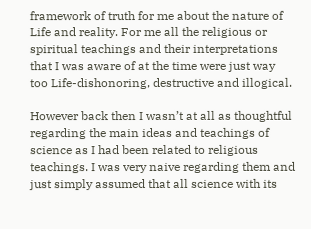framework of truth for me about the nature of Life and reality. For me all the religious or spiritual teachings and their interpretations that I was aware of at the time were just way too Life-dishonoring, destructive and illogical.

However back then I wasn’t at all as thoughtful regarding the main ideas and teachings of science as I had been related to religious teachings. I was very naive regarding them and just simply assumed that all science with its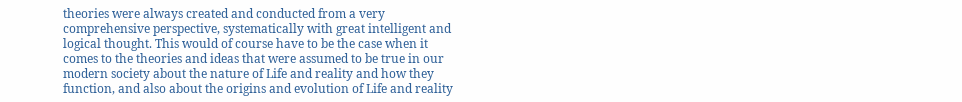theories were always created and conducted from a very comprehensive perspective, systematically with great intelligent and logical thought. This would of course have to be the case when it comes to the theories and ideas that were assumed to be true in our modern society about the nature of Life and reality and how they function, and also about the origins and evolution of Life and reality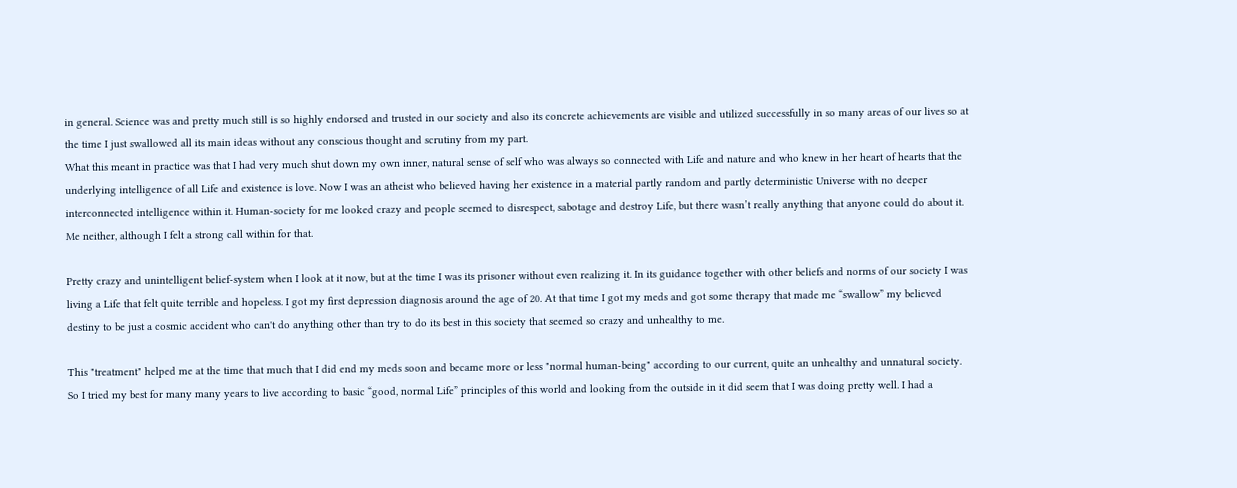in general. Science was and pretty much still is so highly endorsed and trusted in our society and also its concrete achievements are visible and utilized successfully in so many areas of our lives so at the time I just swallowed all its main ideas without any conscious thought and scrutiny from my part.
What this meant in practice was that I had very much shut down my own inner, natural sense of self who was always so connected with Life and nature and who knew in her heart of hearts that the underlying intelligence of all Life and existence is love. Now I was an atheist who believed having her existence in a material partly random and partly deterministic Universe with no deeper interconnected intelligence within it. Human-society for me looked crazy and people seemed to disrespect, sabotage and destroy Life, but there wasn’t really anything that anyone could do about it. Me neither, although I felt a strong call within for that.

Pretty crazy and unintelligent belief-system when I look at it now, but at the time I was its prisoner without even realizing it. In its guidance together with other beliefs and norms of our society I was living a Life that felt quite terrible and hopeless. I got my first depression diagnosis around the age of 20. At that time I got my meds and got some therapy that made me “swallow” my believed destiny to be just a cosmic accident who can't do anything other than try to do its best in this society that seemed so crazy and unhealthy to me.

This "treatment" helped me at the time that much that I did end my meds soon and became more or less "normal human-being" according to our current, quite an unhealthy and unnatural society. So I tried my best for many many years to live according to basic “good, normal Life” principles of this world and looking from the outside in it did seem that I was doing pretty well. I had a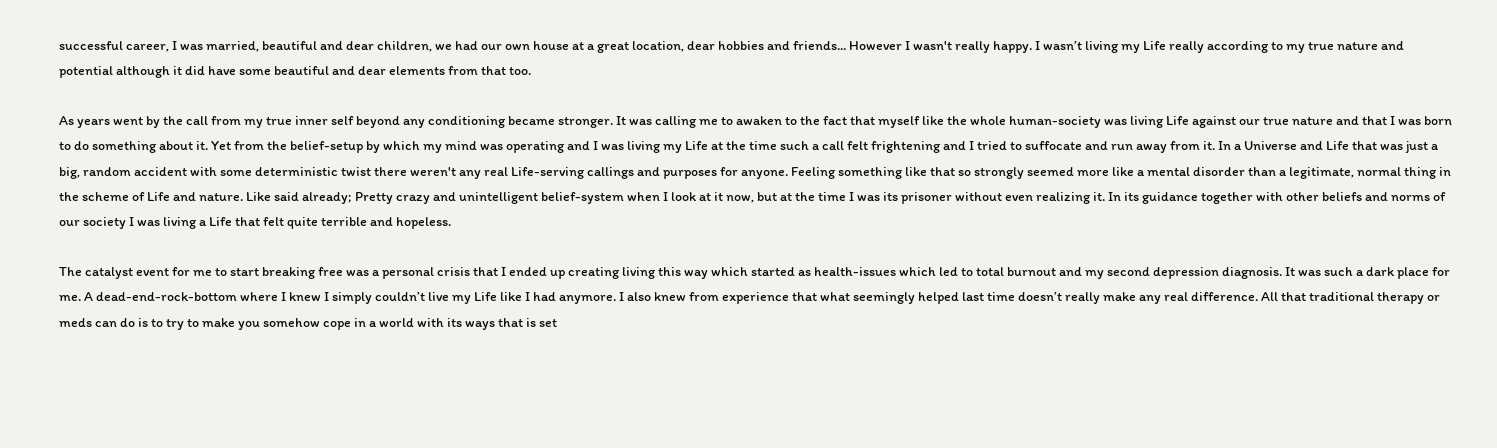successful career, I was married, beautiful and dear children, we had our own house at a great location, dear hobbies and friends... However I wasn't really happy. I wasn’t living my Life really according to my true nature and potential although it did have some beautiful and dear elements from that too.

As years went by the call from my true inner self beyond any conditioning became stronger. It was calling me to awaken to the fact that myself like the whole human-society was living Life against our true nature and that I was born to do something about it. Yet from the belief-setup by which my mind was operating and I was living my Life at the time such a call felt frightening and I tried to suffocate and run away from it. In a Universe and Life that was just a big, random accident with some deterministic twist there weren't any real Life-serving callings and purposes for anyone. Feeling something like that so strongly seemed more like a mental disorder than a legitimate, normal thing in the scheme of Life and nature. Like said already; Pretty crazy and unintelligent belief-system when I look at it now, but at the time I was its prisoner without even realizing it. In its guidance together with other beliefs and norms of our society I was living a Life that felt quite terrible and hopeless.

The catalyst event for me to start breaking free was a personal crisis that I ended up creating living this way which started as health-issues which led to total burnout and my second depression diagnosis. It was such a dark place for me. A dead-end-rock-bottom where I knew I simply couldn’t live my Life like I had anymore. I also knew from experience that what seemingly helped last time doesn’t really make any real difference. All that traditional therapy or meds can do is to try to make you somehow cope in a world with its ways that is set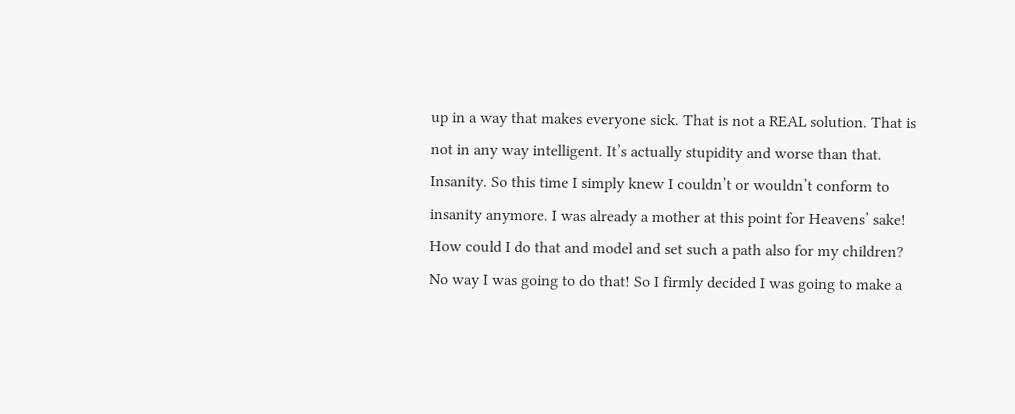up in a way that makes everyone sick. That is not a REAL solution. That is not in any way intelligent. It’s actually stupidity and worse than that. Insanity. So this time I simply knew I couldn’t or wouldn’t conform to insanity anymore. I was already a mother at this point for Heavens’ sake! How could I do that and model and set such a path also for my children? No way I was going to do that! So I firmly decided I was going to make a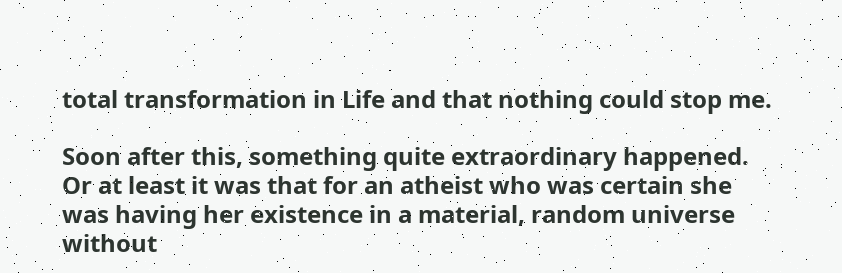total transformation in Life and that nothing could stop me.

Soon after this, something quite extraordinary happened. Or at least it was that for an atheist who was certain she was having her existence in a material, random universe without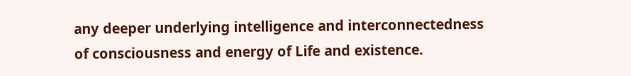any deeper underlying intelligence and interconnectedness of consciousness and energy of Life and existence.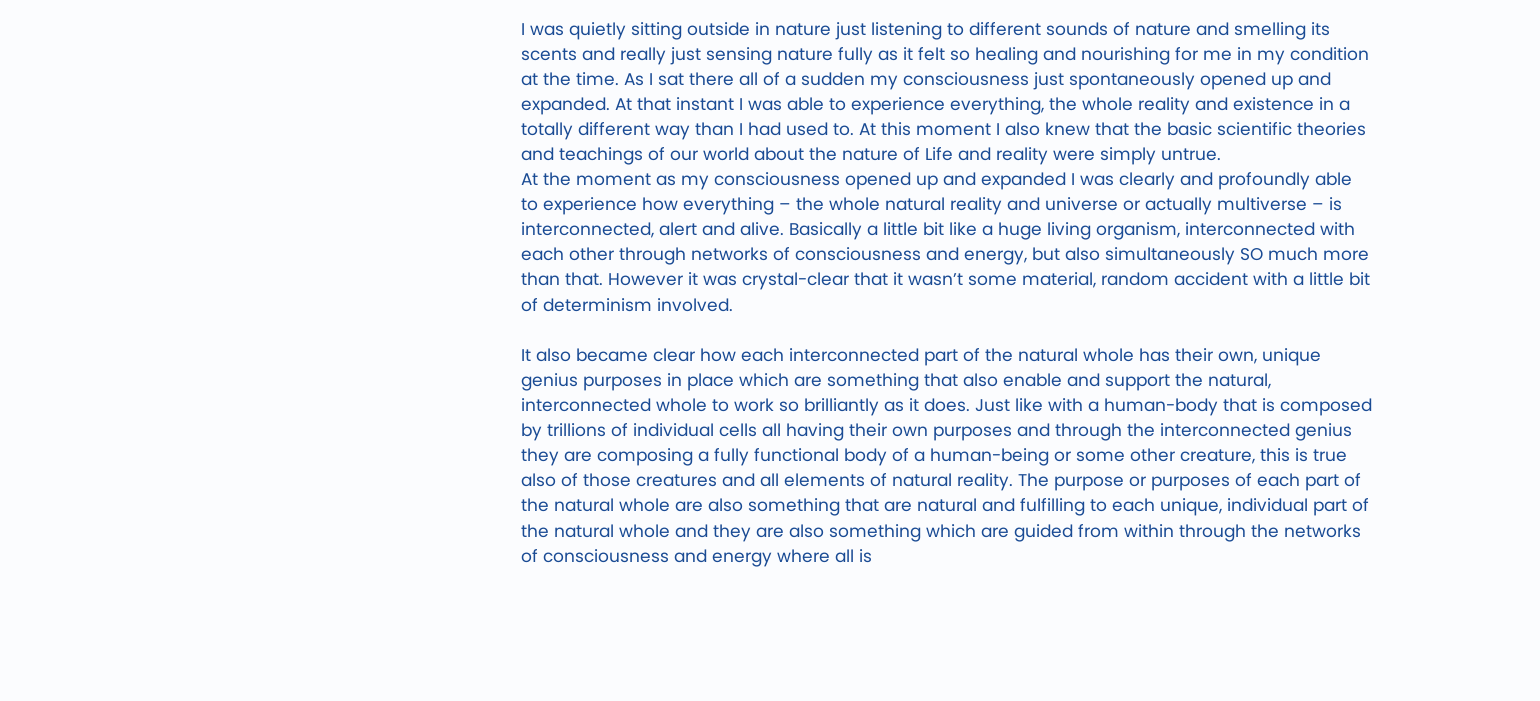I was quietly sitting outside in nature just listening to different sounds of nature and smelling its scents and really just sensing nature fully as it felt so healing and nourishing for me in my condition at the time. As I sat there all of a sudden my consciousness just spontaneously opened up and expanded. At that instant I was able to experience everything, the whole reality and existence in a totally different way than I had used to. At this moment I also knew that the basic scientific theories and teachings of our world about the nature of Life and reality were simply untrue.
At the moment as my consciousness opened up and expanded I was clearly and profoundly able to experience how everything – the whole natural reality and universe or actually multiverse – is interconnected, alert and alive. Basically a little bit like a huge living organism, interconnected with each other through networks of consciousness and energy, but also simultaneously SO much more than that. However it was crystal-clear that it wasn’t some material, random accident with a little bit of determinism involved.

It also became clear how each interconnected part of the natural whole has their own, unique genius purposes in place which are something that also enable and support the natural, interconnected whole to work so brilliantly as it does. Just like with a human-body that is composed by trillions of individual cells all having their own purposes and through the interconnected genius they are composing a fully functional body of a human-being or some other creature, this is true also of those creatures and all elements of natural reality. The purpose or purposes of each part of the natural whole are also something that are natural and fulfilling to each unique, individual part of the natural whole and they are also something which are guided from within through the networks of consciousness and energy where all is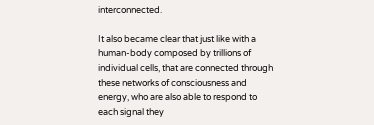interconnected.

It also became clear that just like with a human-body composed by trillions of individual cells, that are connected through these networks of consciousness and energy, who are also able to respond to each signal they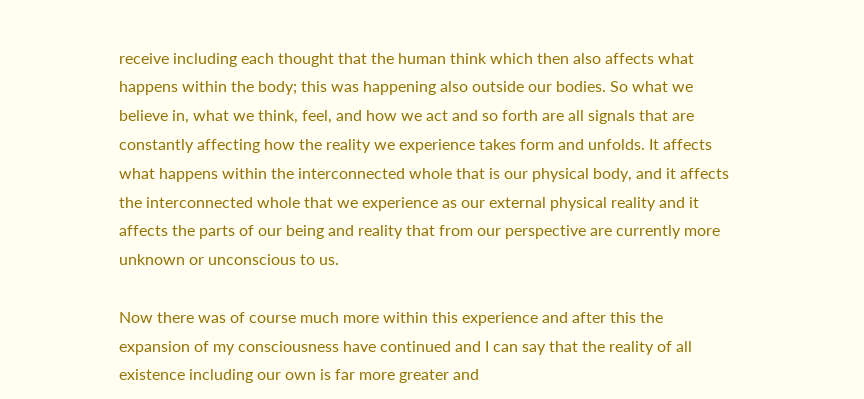receive including each thought that the human think which then also affects what happens within the body; this was happening also outside our bodies. So what we believe in, what we think, feel, and how we act and so forth are all signals that are constantly affecting how the reality we experience takes form and unfolds. It affects what happens within the interconnected whole that is our physical body, and it affects the interconnected whole that we experience as our external physical reality and it affects the parts of our being and reality that from our perspective are currently more unknown or unconscious to us.

Now there was of course much more within this experience and after this the expansion of my consciousness have continued and I can say that the reality of all existence including our own is far more greater and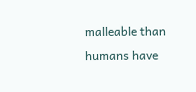malleable than humans have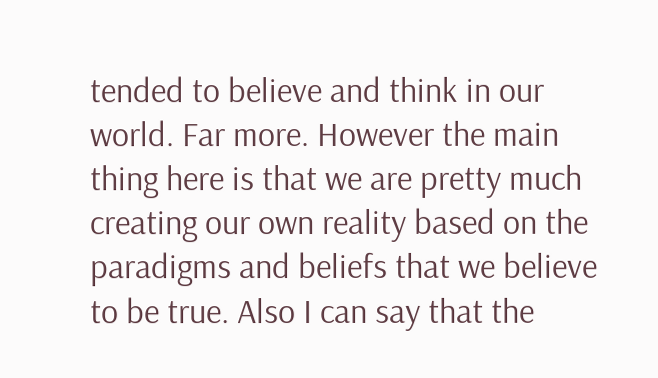tended to believe and think in our world. Far more. However the main thing here is that we are pretty much creating our own reality based on the paradigms and beliefs that we believe to be true. Also I can say that the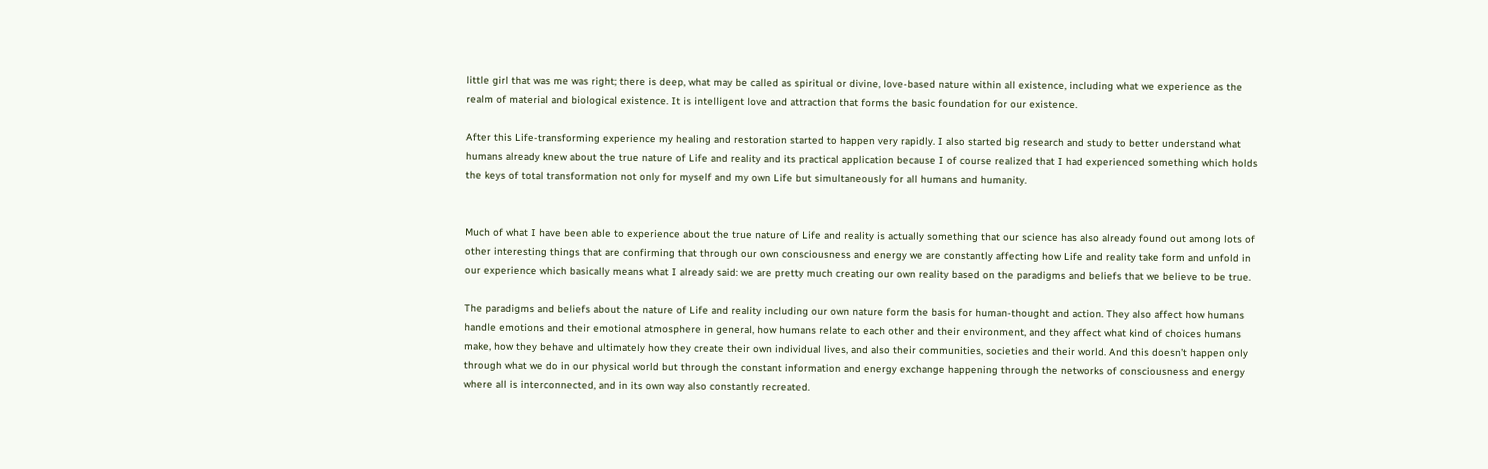little girl that was me was right; there is deep, what may be called as spiritual or divine, love-based nature within all existence, including what we experience as the realm of material and biological existence. It is intelligent love and attraction that forms the basic foundation for our existence.

After this Life-transforming experience my healing and restoration started to happen very rapidly. I also started big research and study to better understand what humans already knew about the true nature of Life and reality and its practical application because I of course realized that I had experienced something which holds the keys of total transformation not only for myself and my own Life but simultaneously for all humans and humanity.


Much of what I have been able to experience about the true nature of Life and reality is actually something that our science has also already found out among lots of other interesting things that are confirming that through our own consciousness and energy we are constantly affecting how Life and reality take form and unfold in our experience which basically means what I already said: we are pretty much creating our own reality based on the paradigms and beliefs that we believe to be true.

The paradigms and beliefs about the nature of Life and reality including our own nature form the basis for human-thought and action. They also affect how humans handle emotions and their emotional atmosphere in general, how humans relate to each other and their environment, and they affect what kind of choices humans make, how they behave and ultimately how they create their own individual lives, and also their communities, societies and their world. And this doesn’t happen only through what we do in our physical world but through the constant information and energy exchange happening through the networks of consciousness and energy where all is interconnected, and in its own way also constantly recreated.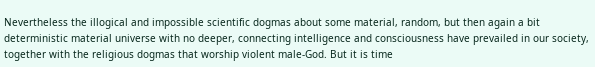Nevertheless the illogical and impossible scientific dogmas about some material, random, but then again a bit deterministic material universe with no deeper, connecting intelligence and consciousness have prevailed in our society, together with the religious dogmas that worship violent male-God. But it is time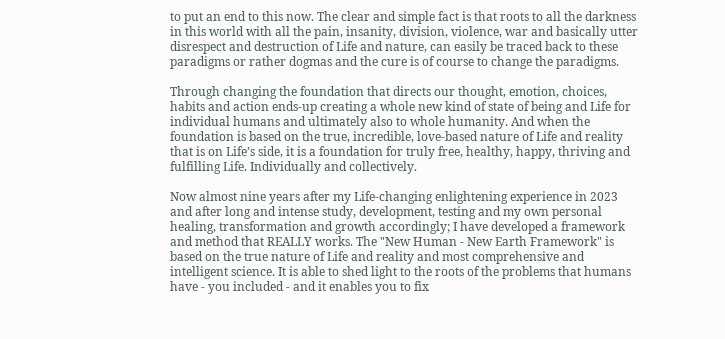to put an end to this now. The clear and simple fact is that roots to all the darkness in this world with all the pain, insanity, division, violence, war and basically utter disrespect and destruction of Life and nature, can easily be traced back to these paradigms or rather dogmas and the cure is of course to change the paradigms.

Through changing the foundation that directs our thought, emotion, choices, habits and action ends-up creating a whole new kind of state of being and Life for individual humans and ultimately also to whole humanity. And when the foundation is based on the true, incredible, love-based nature of Life and reality that is on Life’s side, it is a foundation for truly free, healthy, happy, thriving and fulfilling Life. Individually and collectively.

Now almost nine years after my Life-changing enlightening experience in 2023 and after long and intense study, development, testing and my own personal healing, transformation and growth accordingly; I have developed a framework and method that REALLY works. The "New Human - New Earth Framework" is based on the true nature of Life and reality and most comprehensive and intelligent science. It is able to shed light to the roots of the problems that humans have - you included - and it enables you to fix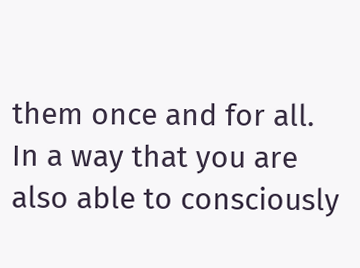them once and for all. In a way that you are also able to consciously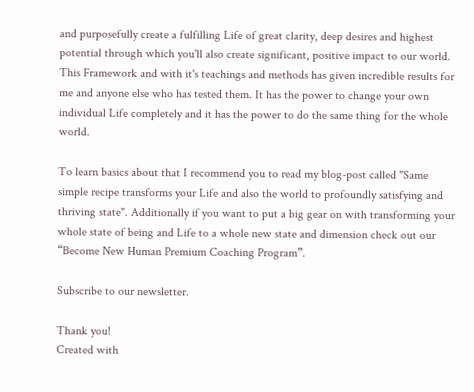and purposefully create a fulfilling Life of great clarity, deep desires and highest potential through which you'll also create significant, positive impact to our world. This Framework and with it's teachings and methods has given incredible results for me and anyone else who has tested them. It has the power to change your own individual Life completely and it has the power to do the same thing for the whole world.

To learn basics about that I recommend you to read my blog-post called "Same simple recipe transforms your Life and also the world to profoundly satisfying and thriving state". Additionally if you want to put a big gear on with transforming your whole state of being and Life to a whole new state and dimension check out our “Become New Human Premium Coaching Program”.

Subscribe to our newsletter.

Thank you!
Created with